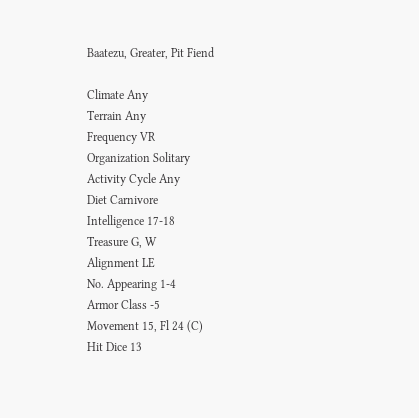Baatezu, Greater, Pit Fiend

Climate Any
Terrain Any
Frequency VR
Organization Solitary
Activity Cycle Any
Diet Carnivore
Intelligence 17-18
Treasure G, W
Alignment LE
No. Appearing 1-4
Armor Class -5
Movement 15, Fl 24 (C)
Hit Dice 13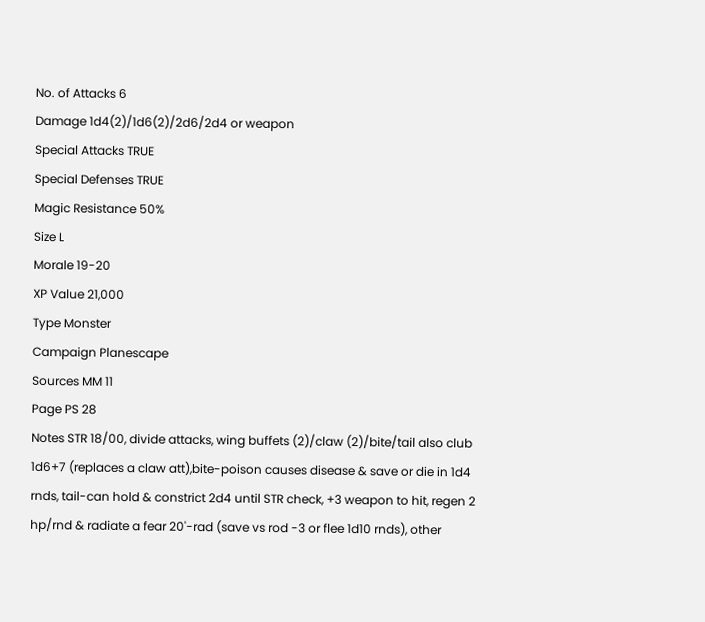No. of Attacks 6
Damage 1d4(2)/1d6(2)/2d6/2d4 or weapon
Special Attacks TRUE
Special Defenses TRUE
Magic Resistance 50%
Size L
Morale 19-20
XP Value 21,000
Type Monster
Campaign Planescape
Sources MM 11
Page PS 28
Notes STR 18/00, divide attacks, wing buffets (2)/claw (2)/bite/tail also club 1d6+7 (replaces a claw att),bite-poison causes disease & save or die in 1d4 rnds, tail-can hold & constrict 2d4 until STR check, +3 weapon to hit, regen 2 hp/rnd & radiate a fear 20'-rad (save vs rod -3 or flee 1d10 rnds), other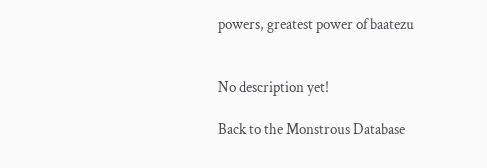powers, greatest power of baatezu


No description yet!

Back to the Monstrous Database